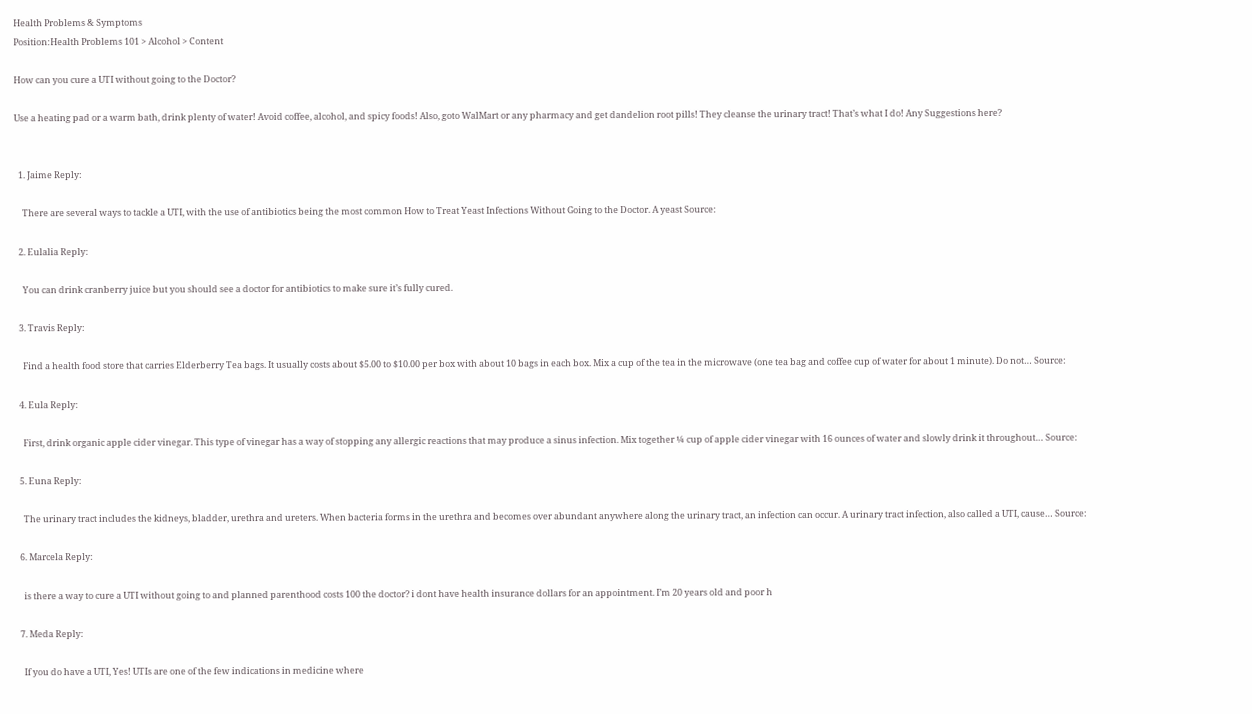Health Problems & Symptoms
Position:Health Problems 101 > Alcohol > Content

How can you cure a UTI without going to the Doctor?

Use a heating pad or a warm bath, drink plenty of water! Avoid coffee, alcohol, and spicy foods! Also, goto WalMart or any pharmacy and get dandelion root pills! They cleanse the urinary tract! That’s what I do! Any Suggestions here?


  1. Jaime Reply:

    There are several ways to tackle a UTI, with the use of antibiotics being the most common How to Treat Yeast Infections Without Going to the Doctor. A yeast Source:

  2. Eulalia Reply:

    You can drink cranberry juice but you should see a doctor for antibiotics to make sure it’s fully cured.

  3. Travis Reply:

    Find a health food store that carries Elderberry Tea bags. It usually costs about $5.00 to $10.00 per box with about 10 bags in each box. Mix a cup of the tea in the microwave (one tea bag and coffee cup of water for about 1 minute). Do not… Source:

  4. Eula Reply:

    First, drink organic apple cider vinegar. This type of vinegar has a way of stopping any allergic reactions that may produce a sinus infection. Mix together ¼ cup of apple cider vinegar with 16 ounces of water and slowly drink it throughout… Source:

  5. Euna Reply:

    The urinary tract includes the kidneys, bladder, urethra and ureters. When bacteria forms in the urethra and becomes over abundant anywhere along the urinary tract, an infection can occur. A urinary tract infection, also called a UTI, cause… Source:

  6. Marcela Reply:

    is there a way to cure a UTI without going to and planned parenthood costs 100 the doctor? i dont have health insurance dollars for an appointment. I’m 20 years old and poor h

  7. Meda Reply:

    If you do have a UTI, Yes! UTIs are one of the few indications in medicine where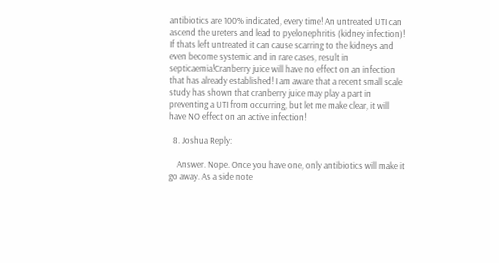antibiotics are 100% indicated, every time! An untreated UTI can ascend the ureters and lead to pyelonephritis (kidney infection)! If thats left untreated it can cause scarring to the kidneys and even become systemic and in rare cases, result in septicaemia!Cranberry juice will have no effect on an infection that has already established! I am aware that a recent small scale study has shown that cranberry juice may play a part in preventing a UTI from occurring, but let me make clear, it will have NO effect on an active infection!

  8. Joshua Reply:

    Answer. Nope. Once you have one, only antibiotics will make it go away. As a side note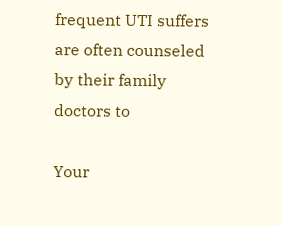frequent UTI suffers are often counseled by their family doctors to

Your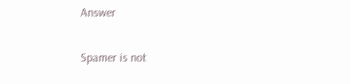Answer

Spamer is not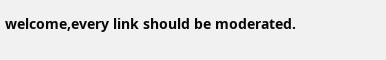welcome,every link should be moderated.